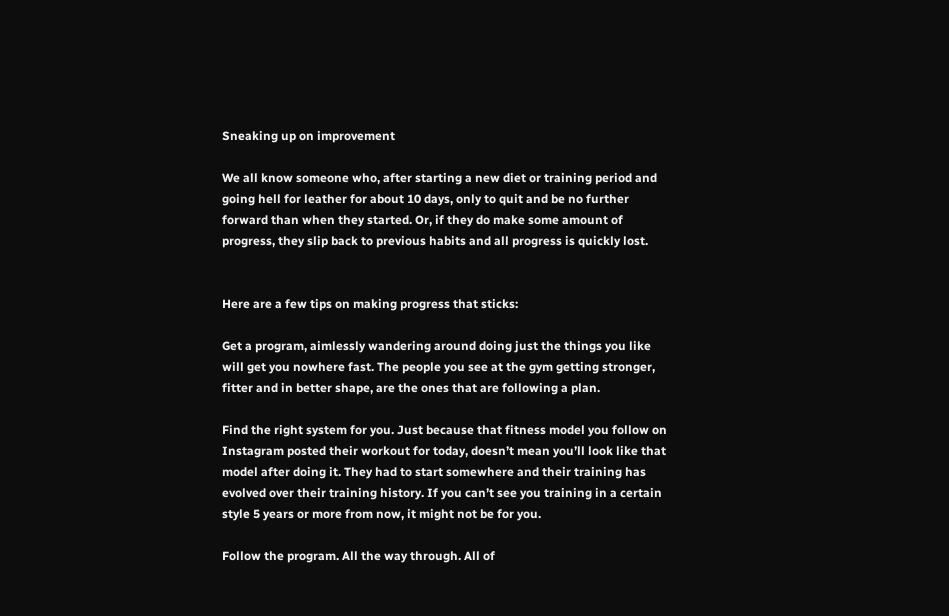Sneaking up on improvement

We all know someone who, after starting a new diet or training period and going hell for leather for about 10 days, only to quit and be no further forward than when they started. Or, if they do make some amount of progress, they slip back to previous habits and all progress is quickly lost.


Here are a few tips on making progress that sticks:

Get a program, aimlessly wandering around doing just the things you like will get you nowhere fast. The people you see at the gym getting stronger, fitter and in better shape, are the ones that are following a plan.

Find the right system for you. Just because that fitness model you follow on Instagram posted their workout for today, doesn’t mean you’ll look like that model after doing it. They had to start somewhere and their training has evolved over their training history. If you can’t see you training in a certain style 5 years or more from now, it might not be for you.

Follow the program. All the way through. All of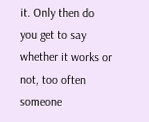it. Only then do you get to say whether it works or not, too often someone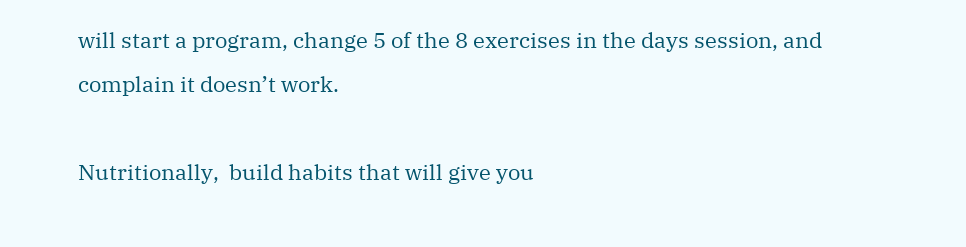will start a program, change 5 of the 8 exercises in the days session, and complain it doesn’t work.

Nutritionally,  build habits that will give you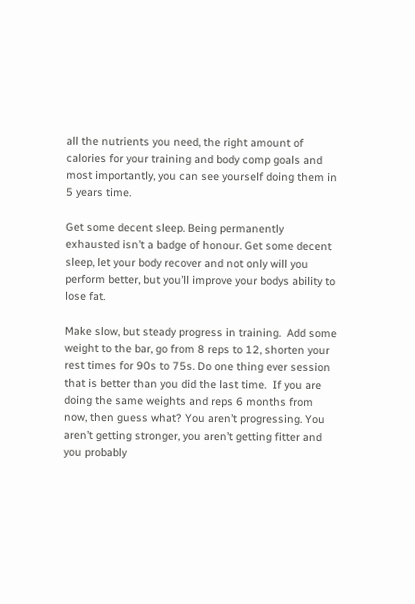all the nutrients you need, the right amount of calories for your training and body comp goals and most importantly, you can see yourself doing them in 5 years time.

Get some decent sleep. Being permanently exhausted isn’t a badge of honour. Get some decent sleep, let your body recover and not only will you perform better, but you’ll improve your bodys ability to lose fat.

Make slow, but steady progress in training.  Add some weight to the bar, go from 8 reps to 12, shorten your rest times for 90s to 75s. Do one thing ever session that is better than you did the last time.  If you are doing the same weights and reps 6 months from now, then guess what? You aren’t progressing. You aren’t getting stronger, you aren’t getting fitter and you probably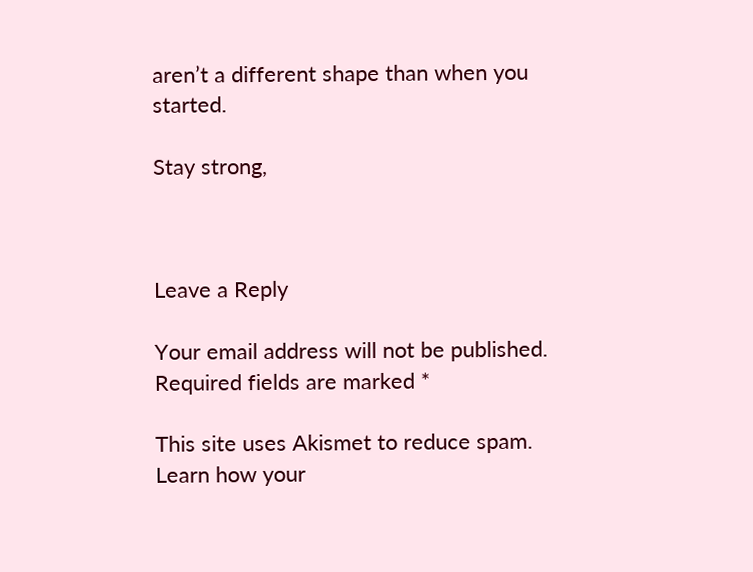aren’t a different shape than when you started.

Stay strong,



Leave a Reply

Your email address will not be published. Required fields are marked *

This site uses Akismet to reduce spam. Learn how your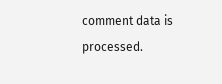comment data is processed.